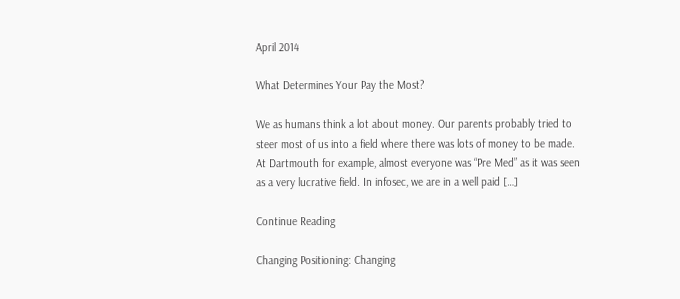April 2014

What Determines Your Pay the Most?

We as humans think a lot about money. Our parents probably tried to steer most of us into a field where there was lots of money to be made. At Dartmouth for example, almost everyone was “Pre Med” as it was seen as a very lucrative field. In infosec, we are in a well paid […]

Continue Reading

Changing Positioning: Changing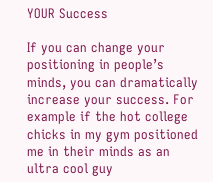YOUR Success

If you can change your positioning in people’s minds, you can dramatically increase your success. For example if the hot college chicks in my gym positioned me in their minds as an ultra cool guy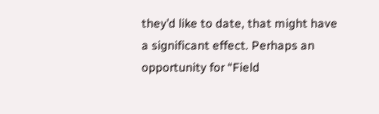they’d like to date, that might have a significant effect. Perhaps an opportunity for “Field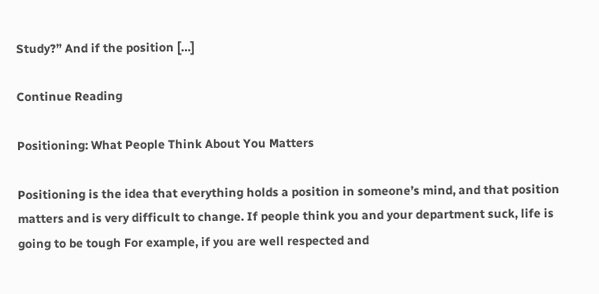Study?” And if the position […]

Continue Reading

Positioning: What People Think About You Matters

Positioning is the idea that everything holds a position in someone’s mind, and that position matters and is very difficult to change. If people think you and your department suck, life is going to be tough For example, if you are well respected and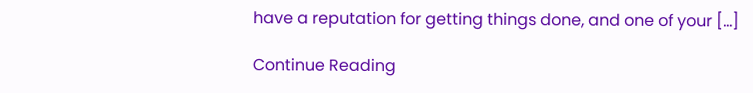have a reputation for getting things done, and one of your […]

Continue Reading